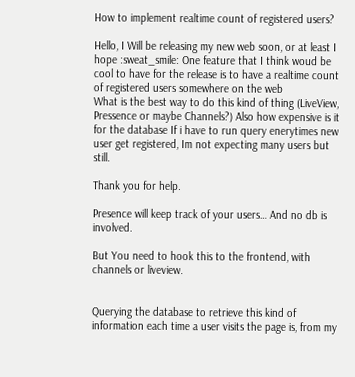How to implement realtime count of registered users?

Hello, I Will be releasing my new web soon, or at least I hope :sweat_smile: One feature that I think woud be cool to have for the release is to have a realtime count of registered users somewhere on the web
What is the best way to do this kind of thing (LiveView, Pressence or maybe Channels?) Also how expensive is it for the database If i have to run query enerytimes new user get registered, Im not expecting many users but still.

Thank you for help.

Presence will keep track of your users… And no db is involved.

But You need to hook this to the frontend, with channels or liveview.


Querying the database to retrieve this kind of information each time a user visits the page is, from my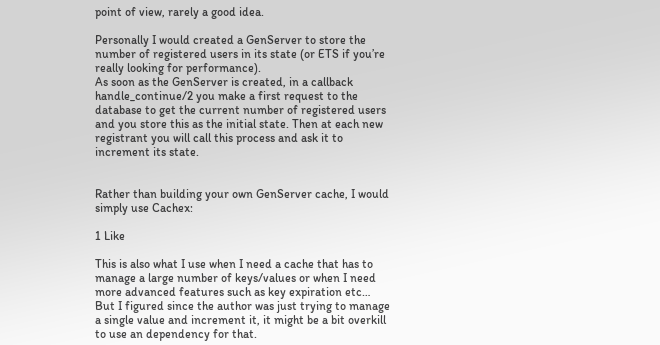point of view, rarely a good idea.

Personally I would created a GenServer to store the number of registered users in its state (or ETS if you’re really looking for performance).
As soon as the GenServer is created, in a callback handle_continue/2 you make a first request to the database to get the current number of registered users and you store this as the initial state. Then at each new registrant you will call this process and ask it to increment its state.


Rather than building your own GenServer cache, I would simply use Cachex:

1 Like

This is also what I use when I need a cache that has to manage a large number of keys/values or when I need more advanced features such as key expiration etc…
But I figured since the author was just trying to manage a single value and increment it, it might be a bit overkill to use an dependency for that.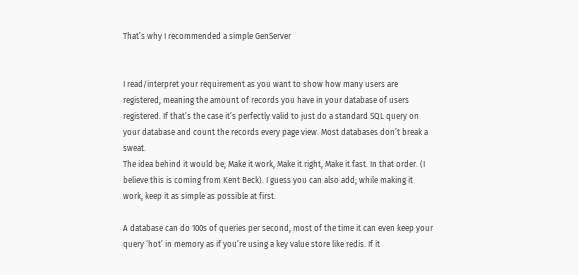That’s why I recommended a simple GenServer


I read/interpret your requirement as you want to show how many users are registered, meaning the amount of records you have in your database of users registered. If that’s the case it’s perfectly valid to just do a standard SQL query on your database and count the records every page view. Most databases don’t break a sweat.
The idea behind it would be; Make it work, Make it right, Make it fast. In that order. (I believe this is coming from Kent Beck). I guess you can also add; while making it work, keep it as simple as possible at first.

A database can do 100s of queries per second, most of the time it can even keep your query ‘hot’ in memory as if you’re using a key value store like redis. If it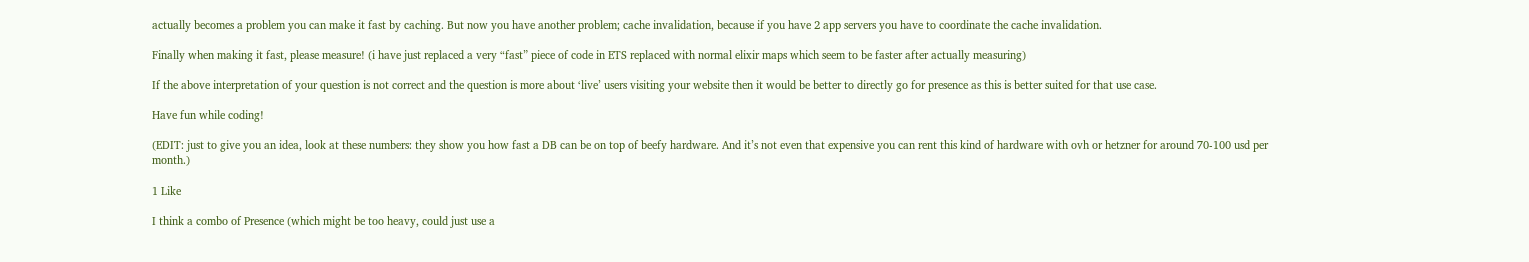actually becomes a problem you can make it fast by caching. But now you have another problem; cache invalidation, because if you have 2 app servers you have to coordinate the cache invalidation.

Finally when making it fast, please measure! (i have just replaced a very “fast” piece of code in ETS replaced with normal elixir maps which seem to be faster after actually measuring)

If the above interpretation of your question is not correct and the question is more about ‘live’ users visiting your website then it would be better to directly go for presence as this is better suited for that use case.

Have fun while coding!

(EDIT: just to give you an idea, look at these numbers: they show you how fast a DB can be on top of beefy hardware. And it’s not even that expensive you can rent this kind of hardware with ovh or hetzner for around 70-100 usd per month.)

1 Like

I think a combo of Presence (which might be too heavy, could just use a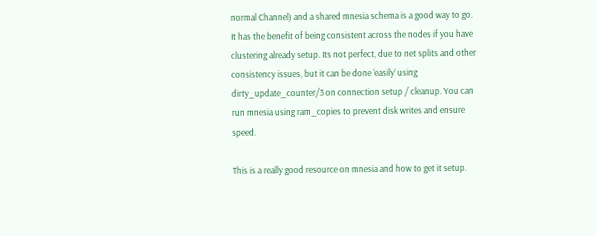normal Channel) and a shared mnesia schema is a good way to go. It has the benefit of being consistent across the nodes if you have clustering already setup. Its not perfect, due to net splits and other consistency issues, but it can be done ‘easily’ using dirty_update_counter/3 on connection setup / cleanup. You can run mnesia using ram_copies to prevent disk writes and ensure speed.

This is a really good resource on mnesia and how to get it setup.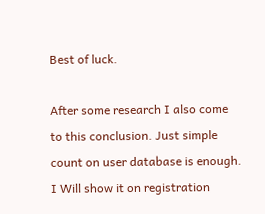Best of luck.

After some research I also come to this conclusion. Just simple count on user database is enough. I Will show it on registration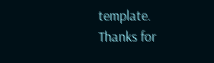template. Thanks for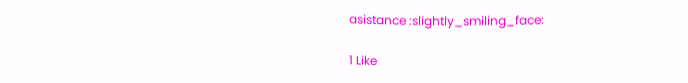asistance :slightly_smiling_face:

1 Like